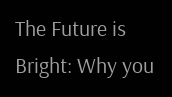The Future is Bright: Why you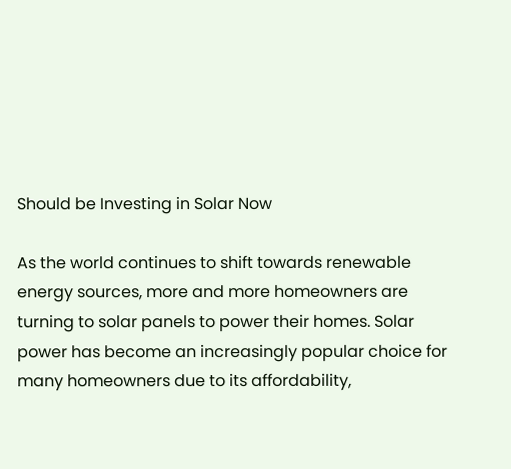Should be Investing in Solar Now

As the world continues to shift towards renewable energy sources, more and more homeowners are turning to solar panels to power their homes. Solar power has become an increasingly popular choice for many homeowners due to its affordability,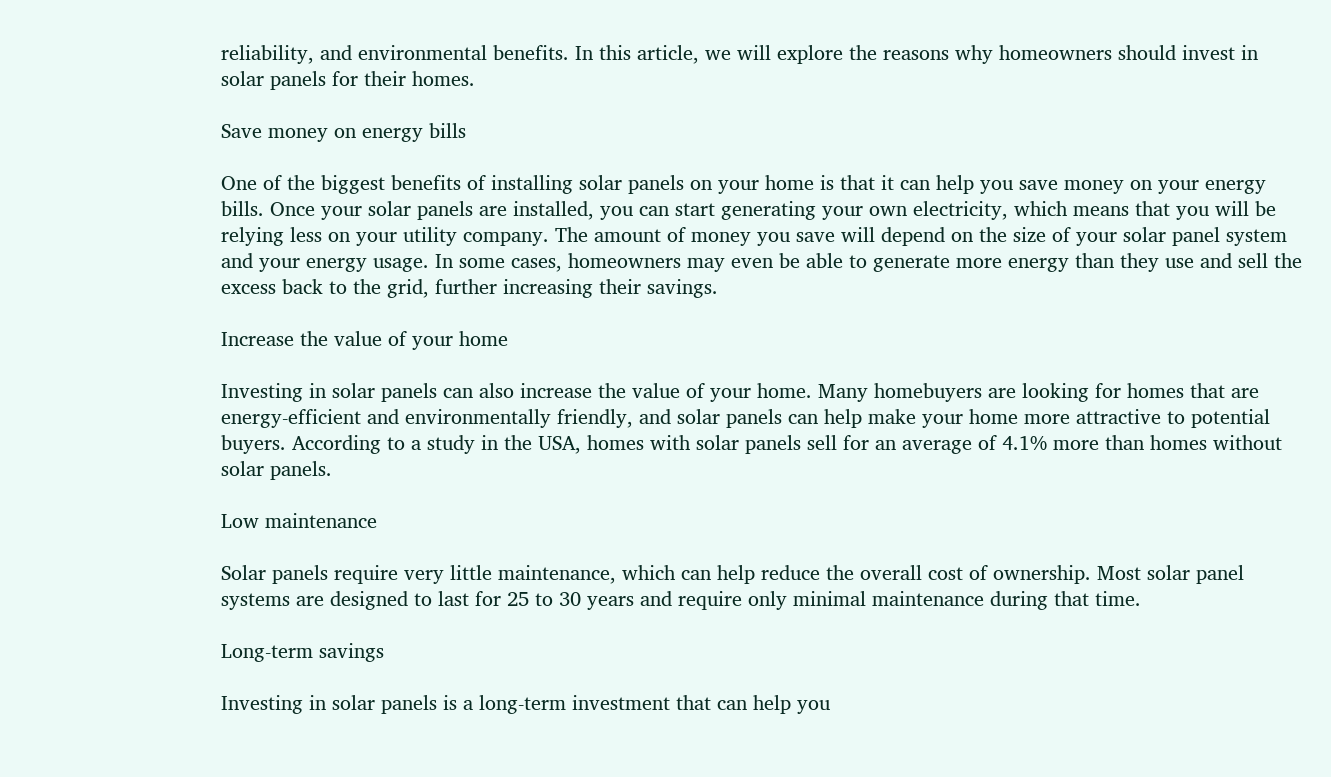reliability, and environmental benefits. In this article, we will explore the reasons why homeowners should invest in solar panels for their homes.

Save money on energy bills

One of the biggest benefits of installing solar panels on your home is that it can help you save money on your energy bills. Once your solar panels are installed, you can start generating your own electricity, which means that you will be relying less on your utility company. The amount of money you save will depend on the size of your solar panel system and your energy usage. In some cases, homeowners may even be able to generate more energy than they use and sell the excess back to the grid, further increasing their savings.

Increase the value of your home

Investing in solar panels can also increase the value of your home. Many homebuyers are looking for homes that are energy-efficient and environmentally friendly, and solar panels can help make your home more attractive to potential buyers. According to a study in the USA, homes with solar panels sell for an average of 4.1% more than homes without solar panels.

Low maintenance

Solar panels require very little maintenance, which can help reduce the overall cost of ownership. Most solar panel systems are designed to last for 25 to 30 years and require only minimal maintenance during that time.

Long-term savings

Investing in solar panels is a long-term investment that can help you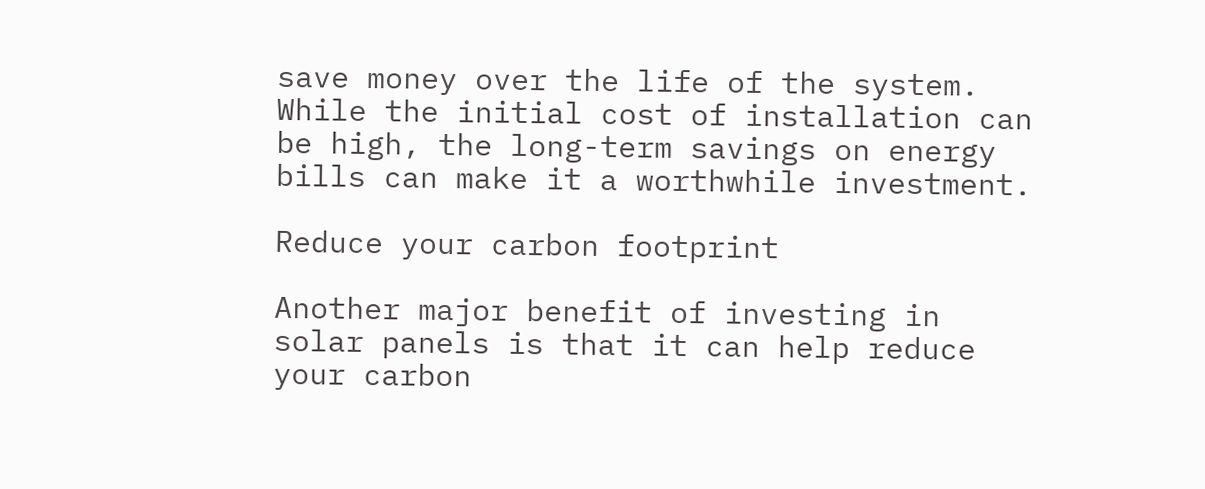save money over the life of the system. While the initial cost of installation can be high, the long-term savings on energy bills can make it a worthwhile investment.

Reduce your carbon footprint

Another major benefit of investing in solar panels is that it can help reduce your carbon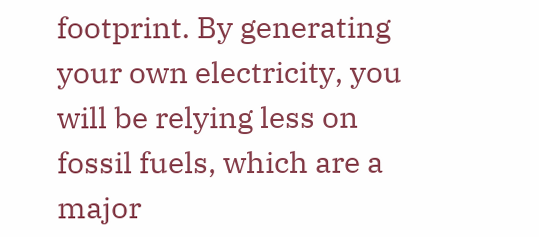footprint. By generating your own electricity, you will be relying less on fossil fuels, which are a major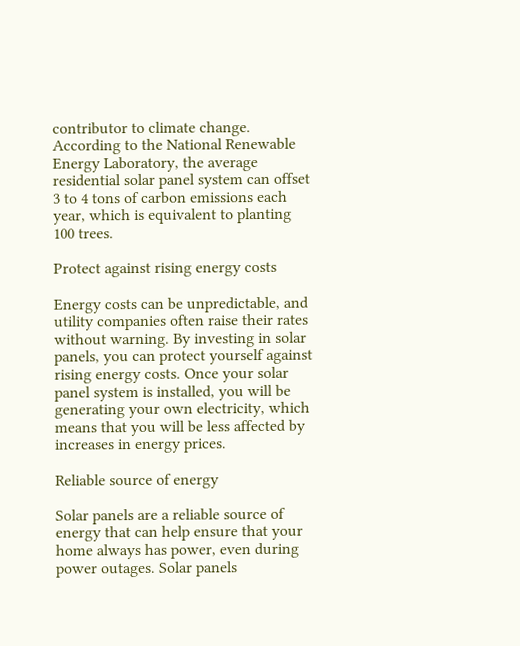contributor to climate change. According to the National Renewable Energy Laboratory, the average residential solar panel system can offset 3 to 4 tons of carbon emissions each year, which is equivalent to planting 100 trees.

Protect against rising energy costs

Energy costs can be unpredictable, and utility companies often raise their rates without warning. By investing in solar panels, you can protect yourself against rising energy costs. Once your solar panel system is installed, you will be generating your own electricity, which means that you will be less affected by increases in energy prices.

Reliable source of energy

Solar panels are a reliable source of energy that can help ensure that your home always has power, even during power outages. Solar panels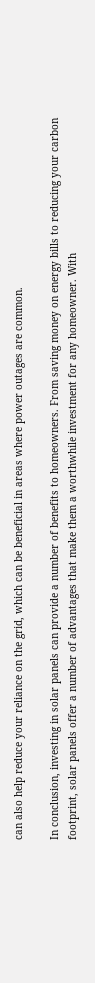can also help reduce your reliance on the grid, which can be beneficial in areas where power outages are common.

In conclusion, investing in solar panels can provide a number of benefits to homeowners. From saving money on energy bills to reducing your carbon footprint, solar panels offer a number of advantages that make them a worthwhile investment for any homeowner. With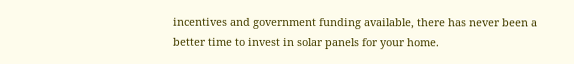incentives and government funding available, there has never been a better time to invest in solar panels for your home.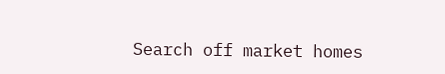Search off market homes